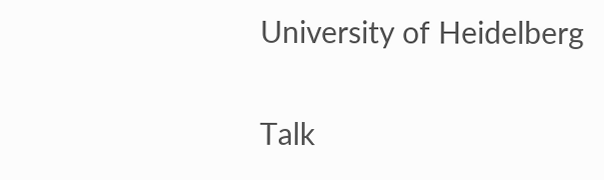University of Heidelberg

Talk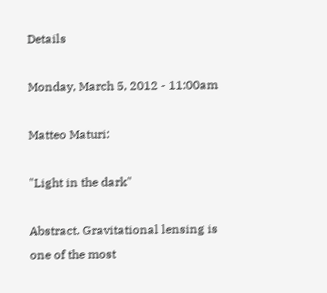Details

Monday, March 5, 2012 - 11:00am

Matteo Maturi:

"Light in the dark"

Abstract. Gravitational lensing is one of the most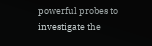powerful probes to investigate the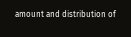amount and distribution of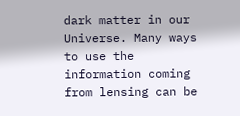dark matter in our Universe. Many ways to use the information coming from lensing can be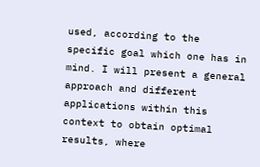used, according to the specific goal which one has in mind. I will present a general approach and different applications within this context to obtain optimal results, where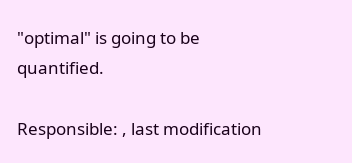"optimal" is going to be quantified.

Responsible: , last modification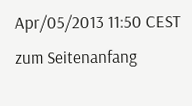Apr/05/2013 11:50 CEST
zum Seitenanfang